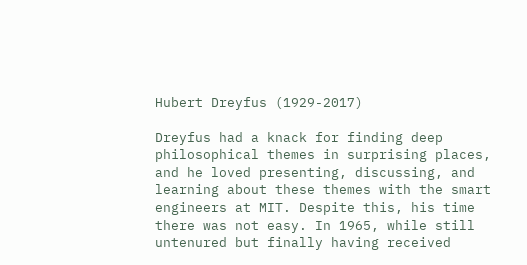Hubert Dreyfus (1929-2017)

Dreyfus had a knack for finding deep philosophical themes in surprising places, and he loved presenting, discussing, and learning about these themes with the smart engineers at MIT. Despite this, his time there was not easy. In 1965, while still untenured but finally having received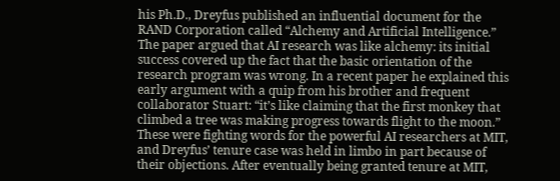his Ph.D., Dreyfus published an influential document for the RAND Corporation called “Alchemy and Artificial Intelligence.” The paper argued that AI research was like alchemy: its initial success covered up the fact that the basic orientation of the research program was wrong. In a recent paper he explained this early argument with a quip from his brother and frequent collaborator Stuart: “it’s like claiming that the first monkey that climbed a tree was making progress towards flight to the moon.” These were fighting words for the powerful AI researchers at MIT, and Dreyfus’ tenure case was held in limbo in part because of their objections. After eventually being granted tenure at MIT,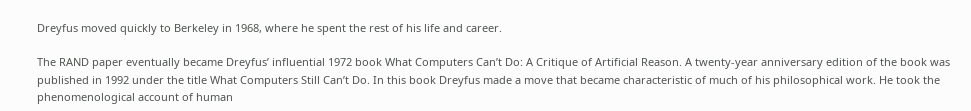Dreyfus moved quickly to Berkeley in 1968, where he spent the rest of his life and career.

The RAND paper eventually became Dreyfus’ influential 1972 book What Computers Can’t Do: A Critique of Artificial Reason. A twenty-year anniversary edition of the book was published in 1992 under the title What Computers Still Can’t Do. In this book Dreyfus made a move that became characteristic of much of his philosophical work. He took the phenomenological account of human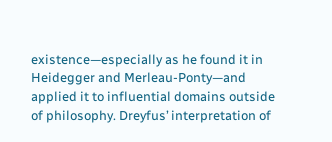existence—especially as he found it in Heidegger and Merleau-Ponty—and applied it to influential domains outside of philosophy. Dreyfus’ interpretation of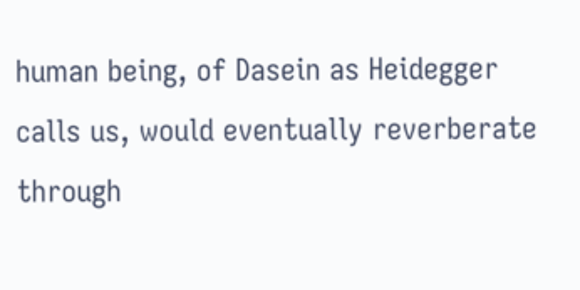human being, of Dasein as Heidegger calls us, would eventually reverberate through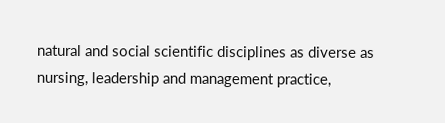natural and social scientific disciplines as diverse as nursing, leadership and management practice,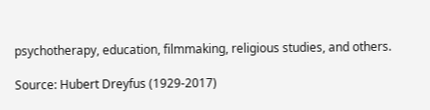psychotherapy, education, filmmaking, religious studies, and others.

Source: Hubert Dreyfus (1929-2017)